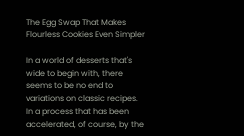The Egg Swap That Makes Flourless Cookies Even Simpler

In a world of desserts that's wide to begin with, there seems to be no end to variations on classic recipes. In a process that has been accelerated, of course, by the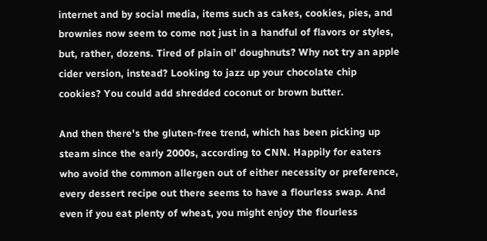internet and by social media, items such as cakes, cookies, pies, and brownies now seem to come not just in a handful of flavors or styles, but, rather, dozens. Tired of plain ol' doughnuts? Why not try an apple cider version, instead? Looking to jazz up your chocolate chip cookies? You could add shredded coconut or brown butter.

And then there's the gluten-free trend, which has been picking up steam since the early 2000s, according to CNN. Happily for eaters who avoid the common allergen out of either necessity or preference, every dessert recipe out there seems to have a flourless swap. And even if you eat plenty of wheat, you might enjoy the flourless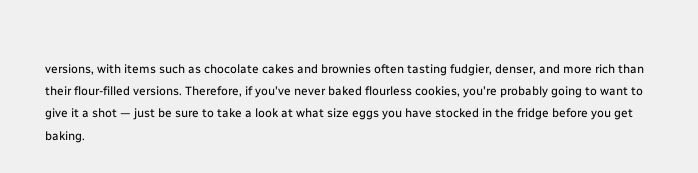versions, with items such as chocolate cakes and brownies often tasting fudgier, denser, and more rich than their flour-filled versions. Therefore, if you've never baked flourless cookies, you're probably going to want to give it a shot — just be sure to take a look at what size eggs you have stocked in the fridge before you get baking.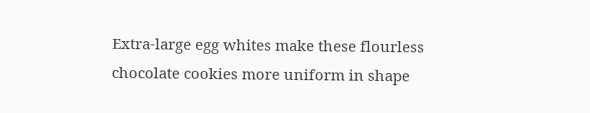Extra-large egg whites make these flourless chocolate cookies more uniform in shape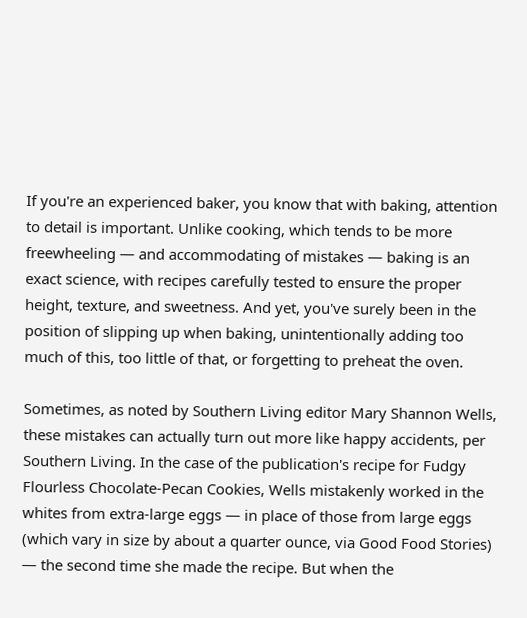If you're an experienced baker, you know that with baking, attention to detail is important. Unlike cooking, which tends to be more freewheeling — and accommodating of mistakes — baking is an exact science, with recipes carefully tested to ensure the proper height, texture, and sweetness. And yet, you've surely been in the position of slipping up when baking, unintentionally adding too much of this, too little of that, or forgetting to preheat the oven.

Sometimes, as noted by Southern Living editor Mary Shannon Wells, these mistakes can actually turn out more like happy accidents, per Southern Living. In the case of the publication's recipe for Fudgy Flourless Chocolate-Pecan Cookies, Wells mistakenly worked in the whites from extra-large eggs — in place of those from large eggs (which vary in size by about a quarter ounce, via Good Food Stories) — the second time she made the recipe. But when the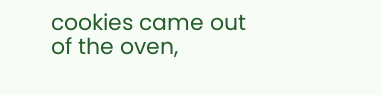cookies came out of the oven,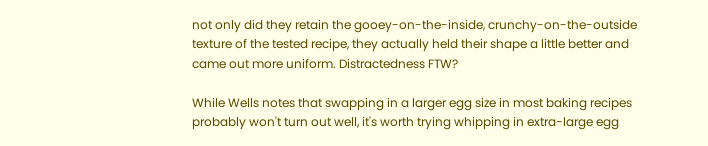not only did they retain the gooey-on-the-inside, crunchy-on-the-outside texture of the tested recipe, they actually held their shape a little better and came out more uniform. Distractedness FTW?

While Wells notes that swapping in a larger egg size in most baking recipes probably won't turn out well, it's worth trying whipping in extra-large egg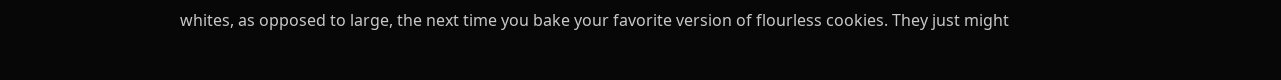whites, as opposed to large, the next time you bake your favorite version of flourless cookies. They just might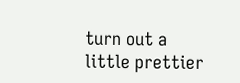turn out a little prettier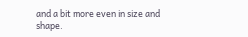and a bit more even in size and shape.